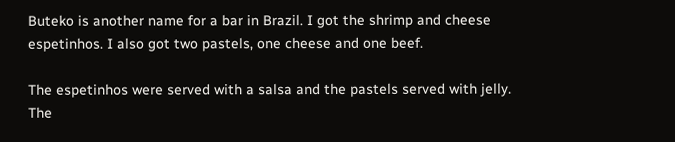Buteko is another name for a bar in Brazil. I got the shrimp and cheese espetinhos. I also got two pastels, one cheese and one beef.

The espetinhos were served with a salsa and the pastels served with jelly. The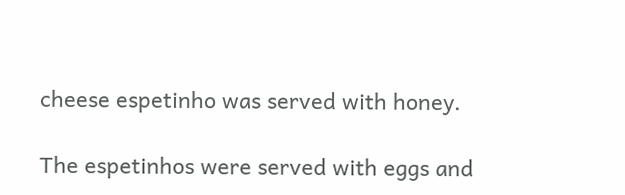cheese espetinho was served with honey.

The espetinhos were served with eggs and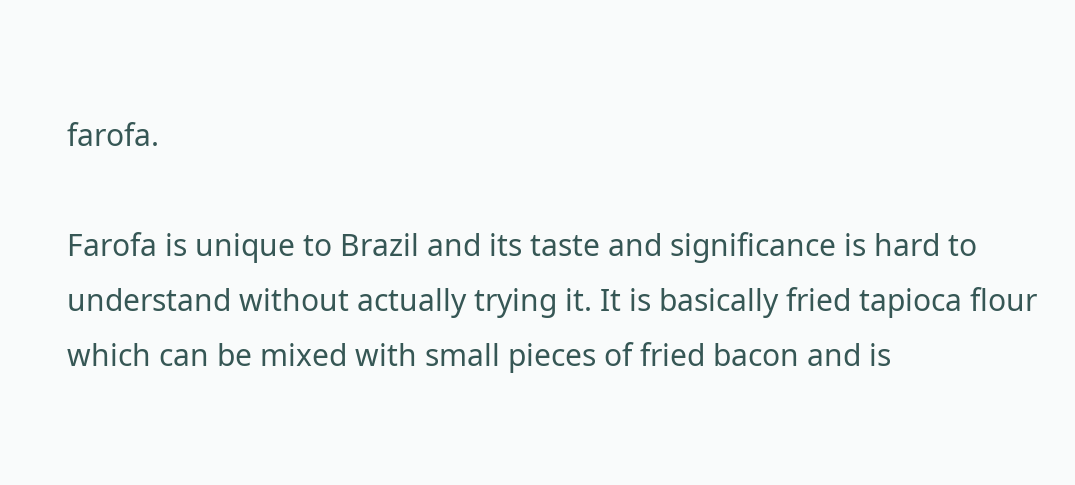farofa.

Farofa is unique to Brazil and its taste and significance is hard to understand without actually trying it. It is basically fried tapioca flour which can be mixed with small pieces of fried bacon and is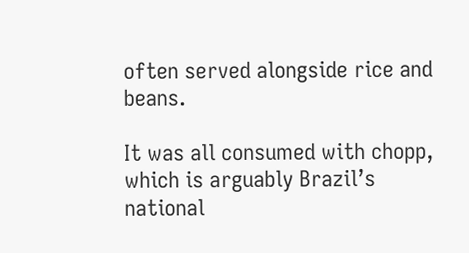often served alongside rice and beans.

It was all consumed with chopp, which is arguably Brazil’s national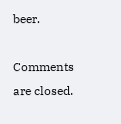beer.

Comments are closed.